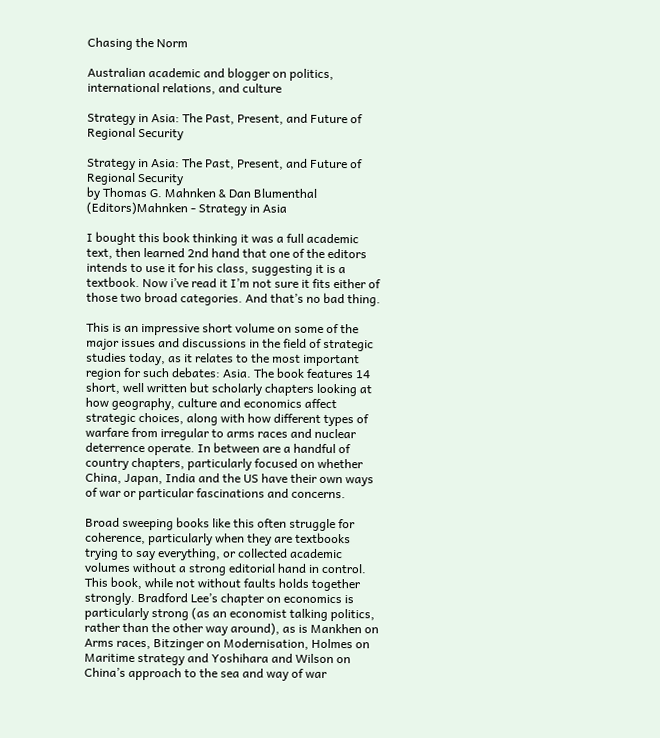Chasing the Norm

Australian academic and blogger on politics, international relations, and culture

Strategy in Asia: The Past, Present, and Future of Regional Security

Strategy in Asia: The Past, Present, and Future of Regional Security
by Thomas G. Mahnken & Dan Blumenthal (Editors)Mahnken - Strategy in Asia

I bought this book thinking it was a full academic text, then learned 2nd hand that one of the editors intends to use it for his class, suggesting it is a textbook. Now i’ve read it I’m not sure it fits either of those two broad categories. And that’s no bad thing.

This is an impressive short volume on some of the major issues and discussions in the field of strategic studies today, as it relates to the most important region for such debates: Asia. The book features 14 short, well written but scholarly chapters looking at how geography, culture and economics affect strategic choices, along with how different types of warfare from irregular to arms races and nuclear deterrence operate. In between are a handful of country chapters, particularly focused on whether China, Japan, India and the US have their own ways of war or particular fascinations and concerns.

Broad sweeping books like this often struggle for coherence, particularly when they are textbooks trying to say everything, or collected academic volumes without a strong editorial hand in control. This book, while not without faults holds together strongly. Bradford Lee’s chapter on economics is particularly strong (as an economist talking politics, rather than the other way around), as is Mankhen on Arms races, Bitzinger on Modernisation, Holmes on Maritime strategy and Yoshihara and Wilson on China’s approach to the sea and way of war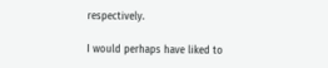respectively.

I would perhaps have liked to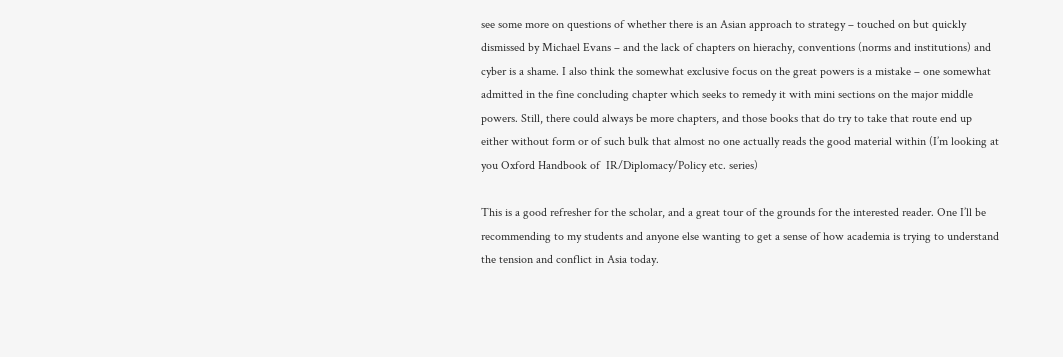see some more on questions of whether there is an Asian approach to strategy – touched on but quickly dismissed by Michael Evans – and the lack of chapters on hierachy, conventions (norms and institutions) and cyber is a shame. I also think the somewhat exclusive focus on the great powers is a mistake – one somewhat admitted in the fine concluding chapter which seeks to remedy it with mini sections on the major middle powers. Still, there could always be more chapters, and those books that do try to take that route end up either without form or of such bulk that almost no one actually reads the good material within (I’m looking at you Oxford Handbook of  IR/Diplomacy/Policy etc. series)

This is a good refresher for the scholar, and a great tour of the grounds for the interested reader. One I’ll be recommending to my students and anyone else wanting to get a sense of how academia is trying to understand the tension and conflict in Asia today.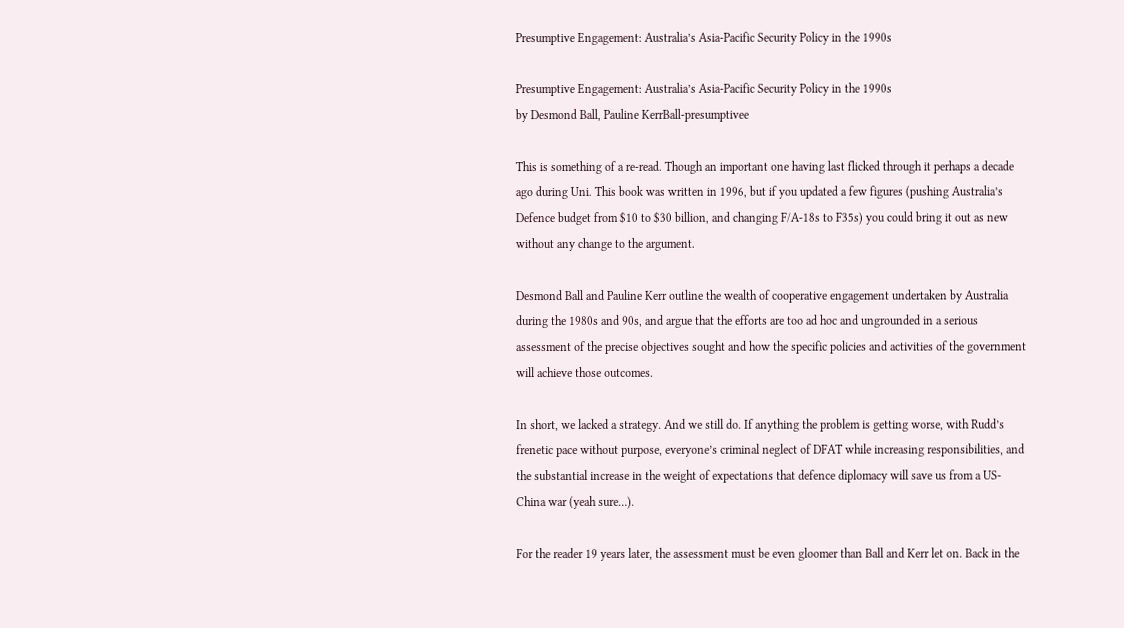Presumptive Engagement: Australia’s Asia-Pacific Security Policy in the 1990s

Presumptive Engagement: Australia’s Asia-Pacific Security Policy in the 1990s
by Desmond Ball, Pauline KerrBall-presumptivee

This is something of a re-read. Though an important one having last flicked through it perhaps a decade ago during Uni. This book was written in 1996, but if you updated a few figures (pushing Australia’s Defence budget from $10 to $30 billion, and changing F/A-18s to F35s) you could bring it out as new without any change to the argument.

Desmond Ball and Pauline Kerr outline the wealth of cooperative engagement undertaken by Australia during the 1980s and 90s, and argue that the efforts are too ad hoc and ungrounded in a serious assessment of the precise objectives sought and how the specific policies and activities of the government will achieve those outcomes.

In short, we lacked a strategy. And we still do. If anything the problem is getting worse, with Rudd’s frenetic pace without purpose, everyone’s criminal neglect of DFAT while increasing responsibilities, and the substantial increase in the weight of expectations that defence diplomacy will save us from a US-China war (yeah sure…).

For the reader 19 years later, the assessment must be even gloomer than Ball and Kerr let on. Back in the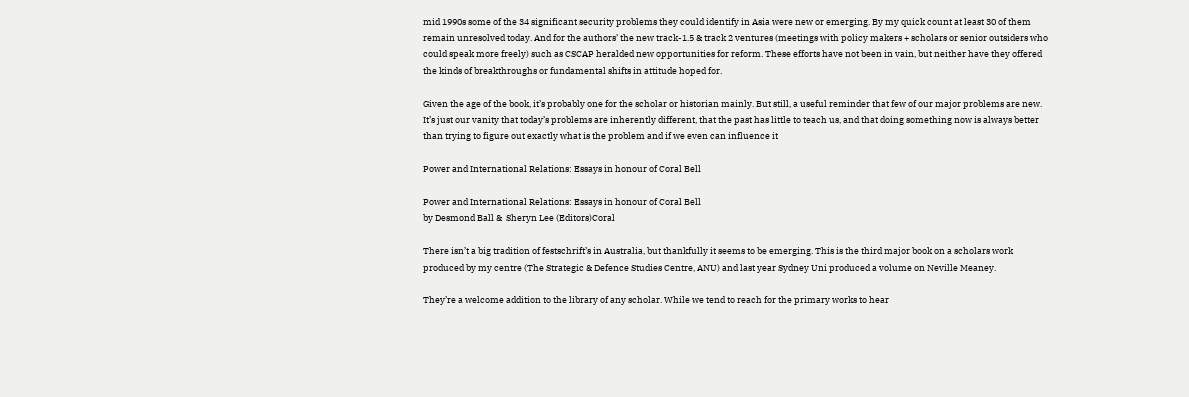mid 1990s some of the 34 significant security problems they could identify in Asia were new or emerging. By my quick count at least 30 of them remain unresolved today. And for the authors’ the new track-1.5 & track 2 ventures (meetings with policy makers + scholars or senior outsiders who could speak more freely) such as CSCAP heralded new opportunities for reform. These efforts have not been in vain, but neither have they offered the kinds of breakthroughs or fundamental shifts in attitude hoped for.

Given the age of the book, it’s probably one for the scholar or historian mainly. But still, a useful reminder that few of our major problems are new. It’s just our vanity that today’s problems are inherently different, that the past has little to teach us, and that doing something now is always better than trying to figure out exactly what is the problem and if we even can influence it

Power and International Relations: Essays in honour of Coral Bell

Power and International Relations: Essays in honour of Coral Bell
by Desmond Ball &  Sheryn Lee (Editors)Coral

There isn’t a big tradition of festschrift’s in Australia, but thankfully it seems to be emerging. This is the third major book on a scholars work produced by my centre (The Strategic & Defence Studies Centre, ANU) and last year Sydney Uni produced a volume on Neville Meaney.

They’re a welcome addition to the library of any scholar. While we tend to reach for the primary works to hear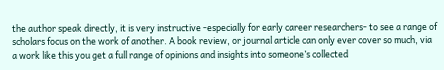the author speak directly, it is very instructive -especially for early career researchers- to see a range of scholars focus on the work of another. A book review, or journal article can only ever cover so much, via a work like this you get a full range of opinions and insights into someone’s collected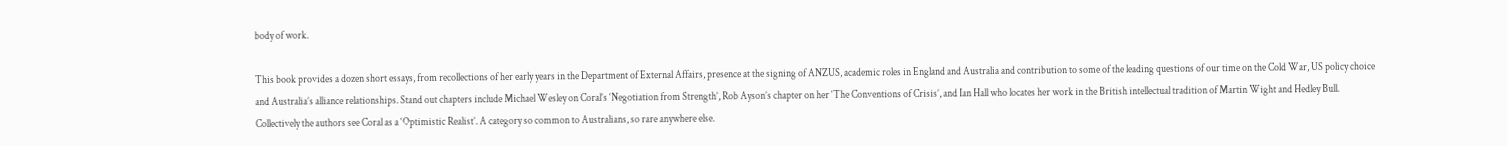body of work.

This book provides a dozen short essays, from recollections of her early years in the Department of External Affairs, presence at the signing of ANZUS, academic roles in England and Australia and contribution to some of the leading questions of our time on the Cold War, US policy choice and Australia’s alliance relationships. Stand out chapters include Michael Wesley on Coral’s ‘Negotiation from Strength’, Rob Ayson’s chapter on her ‘The Conventions of Crisis’, and Ian Hall who locates her work in the British intellectual tradition of Martin Wight and Hedley Bull. Collectively the authors see Coral as a ‘Optimistic Realist’. A category so common to Australians, so rare anywhere else.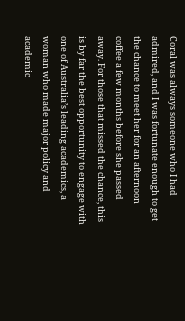Coral was always someone who I had admired, and I was fortunate enough to get the chance to meet her for an afternoon coffee a few months before she passed away. For those that missed the chance, this is by far the best opportunity to engage with one of Australia’s leading academics, a woman who made major policy and academic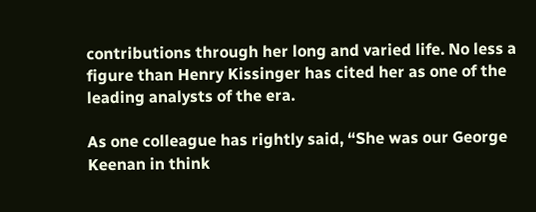contributions through her long and varied life. No less a figure than Henry Kissinger has cited her as one of the leading analysts of the era.

As one colleague has rightly said, “She was our George Keenan in think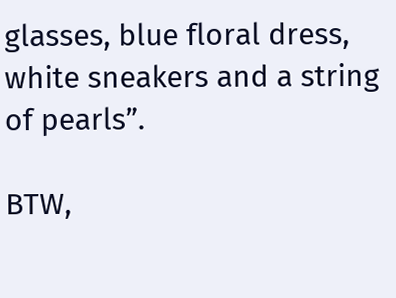glasses, blue floral dress, white sneakers and a string of pearls”.

BTW,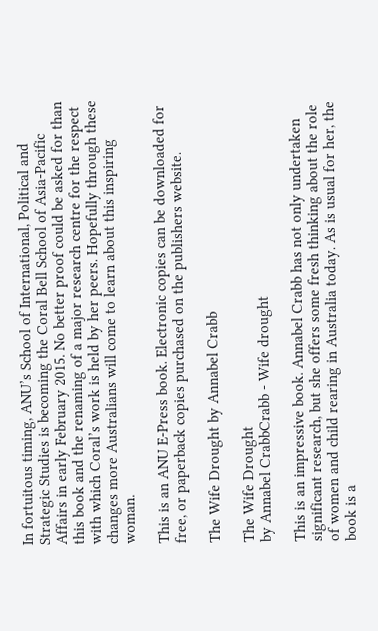In fortuitous timing, ANU’s School of International, Political and Strategic Studies is becoming the Coral Bell School of Asia-Pacific Affairs in early February 2015. No better proof could be asked for than this book and the renaming of a major research centre for the respect with which Coral’s work is held by her peers. Hopefully through these changes more Australians will come to learn about this inspiring woman.

This is an ANU E-Press book. Electronic copies can be downloaded for free, or paperback copies purchased on the publishers website.

The Wife Drought by Annabel Crabb

The Wife Drought
by Annabel CrabbCrabb - Wife drought

This is an impressive book. Annabel Crabb has not only undertaken significant research, but she offers some fresh thinking about the role of women and child rearing in Australia today. As is usual for her, the book is a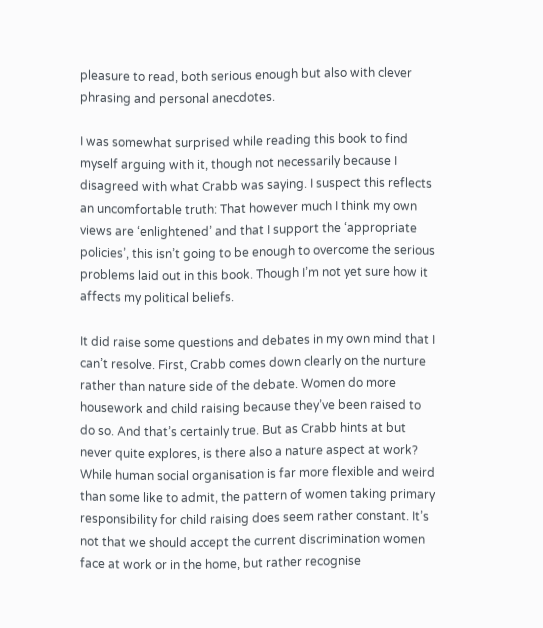pleasure to read, both serious enough but also with clever phrasing and personal anecdotes.

I was somewhat surprised while reading this book to find myself arguing with it, though not necessarily because I disagreed with what Crabb was saying. I suspect this reflects an uncomfortable truth: That however much I think my own views are ‘enlightened’ and that I support the ‘appropriate policies’, this isn’t going to be enough to overcome the serious problems laid out in this book. Though I’m not yet sure how it affects my political beliefs.

It did raise some questions and debates in my own mind that I can’t resolve. First, Crabb comes down clearly on the nurture rather than nature side of the debate. Women do more housework and child raising because they’ve been raised to do so. And that’s certainly true. But as Crabb hints at but never quite explores, is there also a nature aspect at work? While human social organisation is far more flexible and weird than some like to admit, the pattern of women taking primary responsibility for child raising does seem rather constant. It’s not that we should accept the current discrimination women face at work or in the home, but rather recognise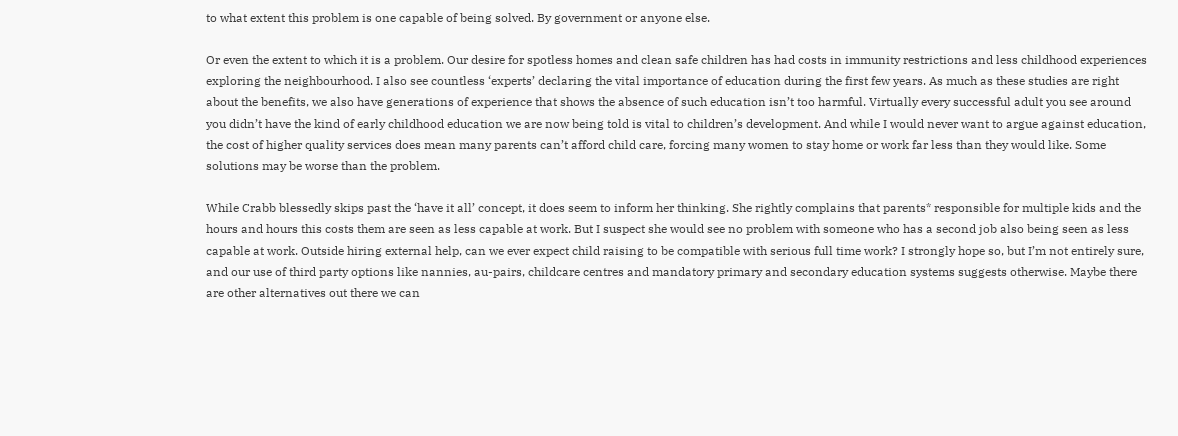to what extent this problem is one capable of being solved. By government or anyone else.

Or even the extent to which it is a problem. Our desire for spotless homes and clean safe children has had costs in immunity restrictions and less childhood experiences exploring the neighbourhood. I also see countless ‘experts’ declaring the vital importance of education during the first few years. As much as these studies are right about the benefits, we also have generations of experience that shows the absence of such education isn’t too harmful. Virtually every successful adult you see around you didn’t have the kind of early childhood education we are now being told is vital to children’s development. And while I would never want to argue against education, the cost of higher quality services does mean many parents can’t afford child care, forcing many women to stay home or work far less than they would like. Some solutions may be worse than the problem.

While Crabb blessedly skips past the ‘have it all’ concept, it does seem to inform her thinking. She rightly complains that parents* responsible for multiple kids and the hours and hours this costs them are seen as less capable at work. But I suspect she would see no problem with someone who has a second job also being seen as less capable at work. Outside hiring external help, can we ever expect child raising to be compatible with serious full time work? I strongly hope so, but I’m not entirely sure, and our use of third party options like nannies, au-pairs, childcare centres and mandatory primary and secondary education systems suggests otherwise. Maybe there are other alternatives out there we can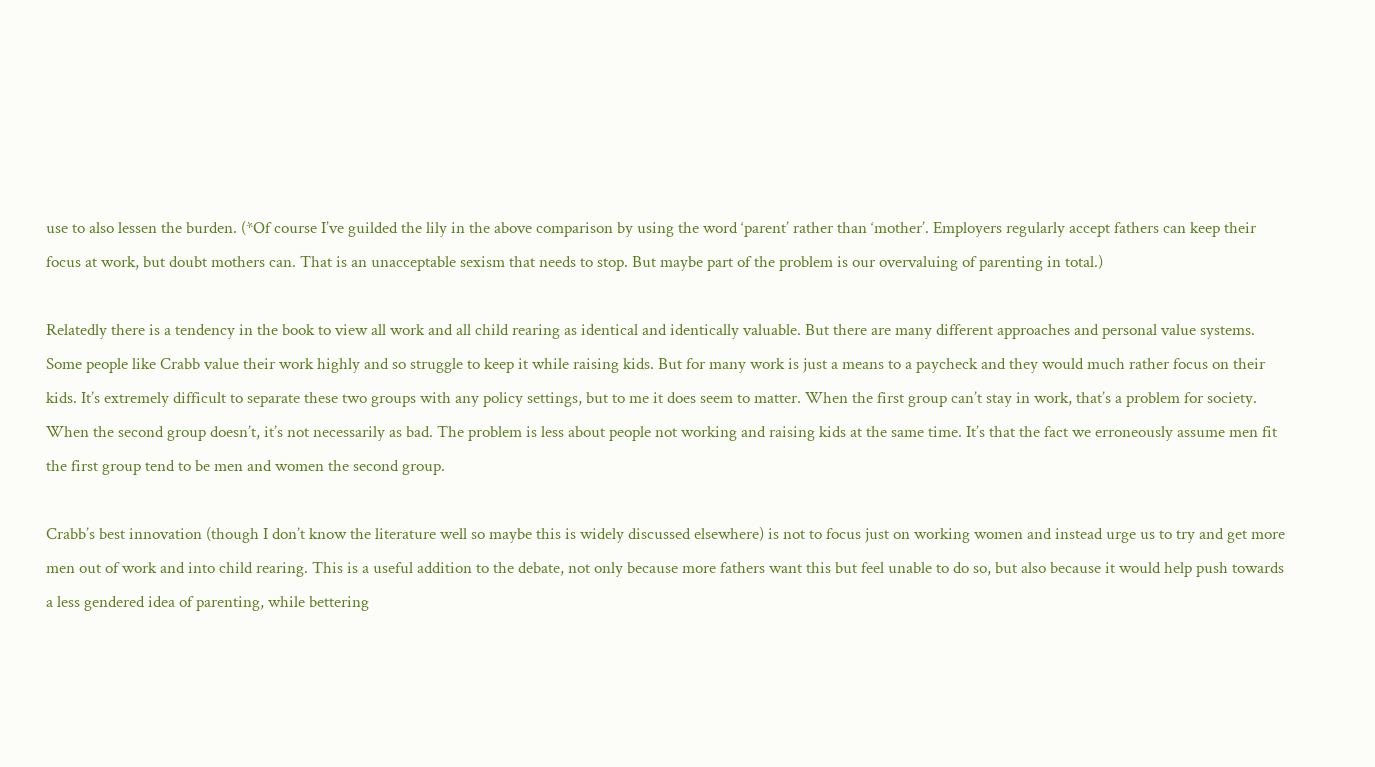use to also lessen the burden. (*Of course I’ve guilded the lily in the above comparison by using the word ‘parent’ rather than ‘mother’. Employers regularly accept fathers can keep their focus at work, but doubt mothers can. That is an unacceptable sexism that needs to stop. But maybe part of the problem is our overvaluing of parenting in total.)

Relatedly there is a tendency in the book to view all work and all child rearing as identical and identically valuable. But there are many different approaches and personal value systems. Some people like Crabb value their work highly and so struggle to keep it while raising kids. But for many work is just a means to a paycheck and they would much rather focus on their kids. It’s extremely difficult to separate these two groups with any policy settings, but to me it does seem to matter. When the first group can’t stay in work, that’s a problem for society. When the second group doesn’t, it’s not necessarily as bad. The problem is less about people not working and raising kids at the same time. It’s that the fact we erroneously assume men fit the first group tend to be men and women the second group.

Crabb’s best innovation (though I don’t know the literature well so maybe this is widely discussed elsewhere) is not to focus just on working women and instead urge us to try and get more men out of work and into child rearing. This is a useful addition to the debate, not only because more fathers want this but feel unable to do so, but also because it would help push towards a less gendered idea of parenting, while bettering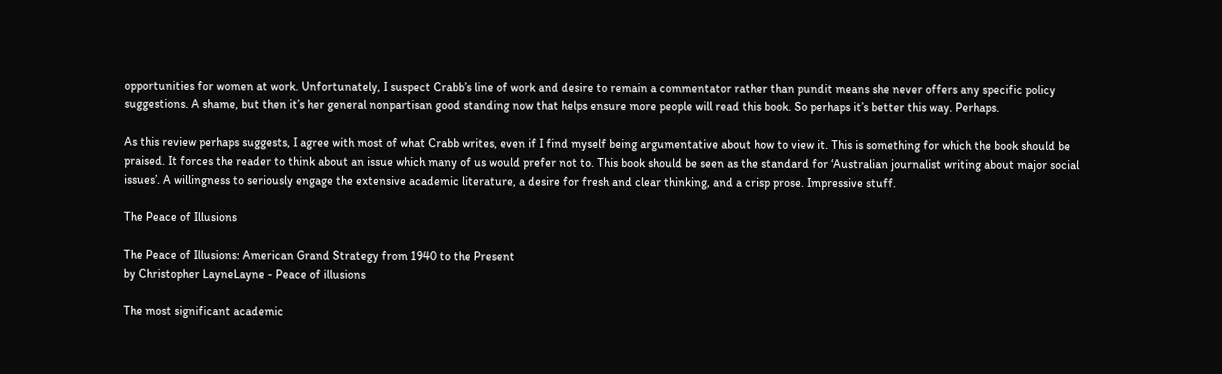opportunities for women at work. Unfortunately, I suspect Crabb’s line of work and desire to remain a commentator rather than pundit means she never offers any specific policy suggestions. A shame, but then it’s her general nonpartisan good standing now that helps ensure more people will read this book. So perhaps it’s better this way. Perhaps.

As this review perhaps suggests, I agree with most of what Crabb writes, even if I find myself being argumentative about how to view it. This is something for which the book should be praised. It forces the reader to think about an issue which many of us would prefer not to. This book should be seen as the standard for ‘Australian journalist writing about major social issues’. A willingness to seriously engage the extensive academic literature, a desire for fresh and clear thinking, and a crisp prose. Impressive stuff.

The Peace of Illusions

The Peace of Illusions: American Grand Strategy from 1940 to the Present
by Christopher LayneLayne - Peace of illusions

The most significant academic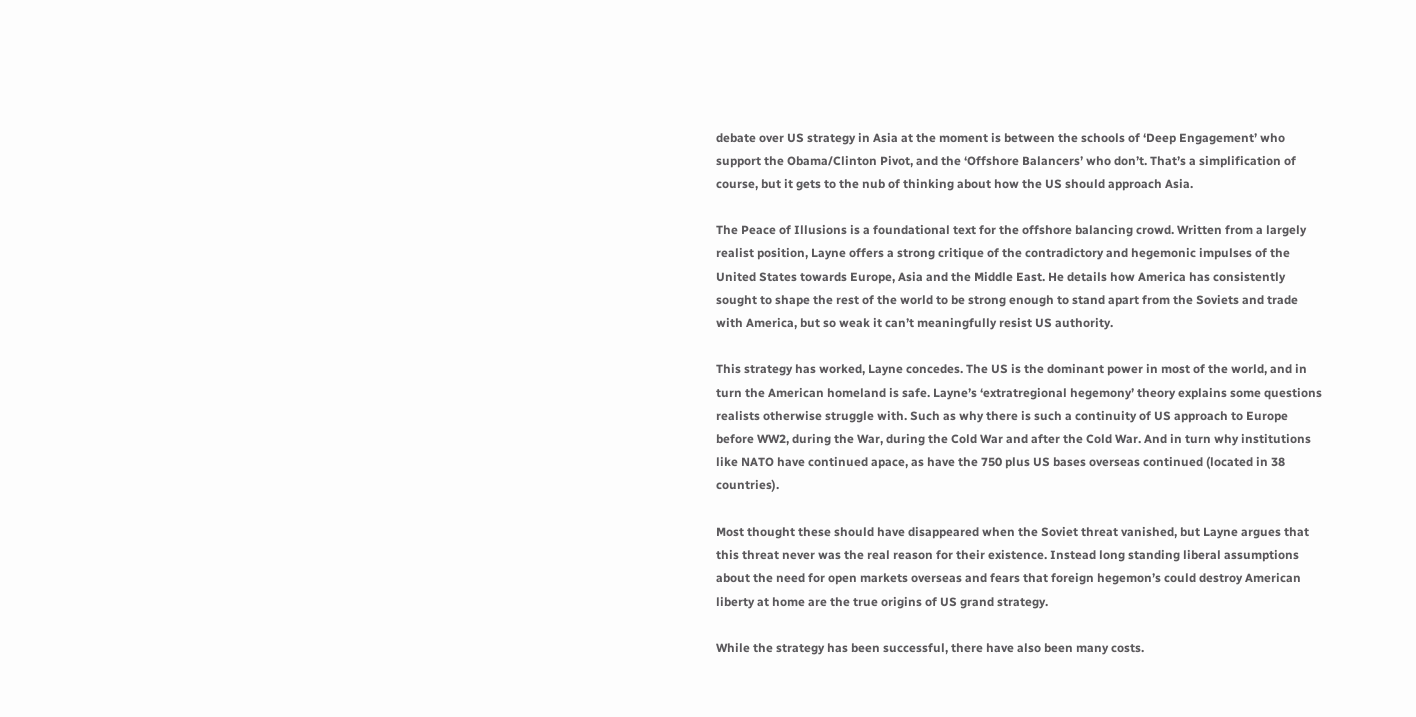debate over US strategy in Asia at the moment is between the schools of ‘Deep Engagement’ who support the Obama/Clinton Pivot, and the ‘Offshore Balancers’ who don’t. That’s a simplification of course, but it gets to the nub of thinking about how the US should approach Asia.

The Peace of Illusions is a foundational text for the offshore balancing crowd. Written from a largely realist position, Layne offers a strong critique of the contradictory and hegemonic impulses of the United States towards Europe, Asia and the Middle East. He details how America has consistently sought to shape the rest of the world to be strong enough to stand apart from the Soviets and trade with America, but so weak it can’t meaningfully resist US authority.

This strategy has worked, Layne concedes. The US is the dominant power in most of the world, and in turn the American homeland is safe. Layne’s ‘extratregional hegemony’ theory explains some questions realists otherwise struggle with. Such as why there is such a continuity of US approach to Europe before WW2, during the War, during the Cold War and after the Cold War. And in turn why institutions like NATO have continued apace, as have the 750 plus US bases overseas continued (located in 38 countries).

Most thought these should have disappeared when the Soviet threat vanished, but Layne argues that this threat never was the real reason for their existence. Instead long standing liberal assumptions about the need for open markets overseas and fears that foreign hegemon’s could destroy American liberty at home are the true origins of US grand strategy.

While the strategy has been successful, there have also been many costs.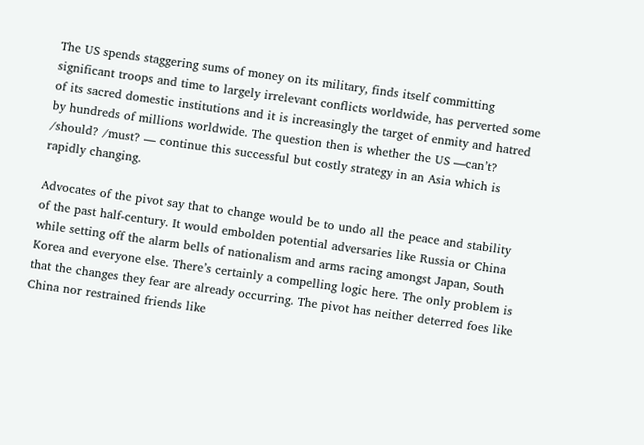The US spends staggering sums of money on its military, finds itself committing significant troops and time to largely irrelevant conflicts worldwide, has perverted some of its sacred domestic institutions and it is increasingly the target of enmity and hatred by hundreds of millions worldwide. The question then is whether the US —can’t? /should? /must? — continue this successful but costly strategy in an Asia which is rapidly changing.

Advocates of the pivot say that to change would be to undo all the peace and stability of the past half-century. It would embolden potential adversaries like Russia or China while setting off the alarm bells of nationalism and arms racing amongst Japan, South Korea and everyone else. There’s certainly a compelling logic here. The only problem is that the changes they fear are already occurring. The pivot has neither deterred foes like China nor restrained friends like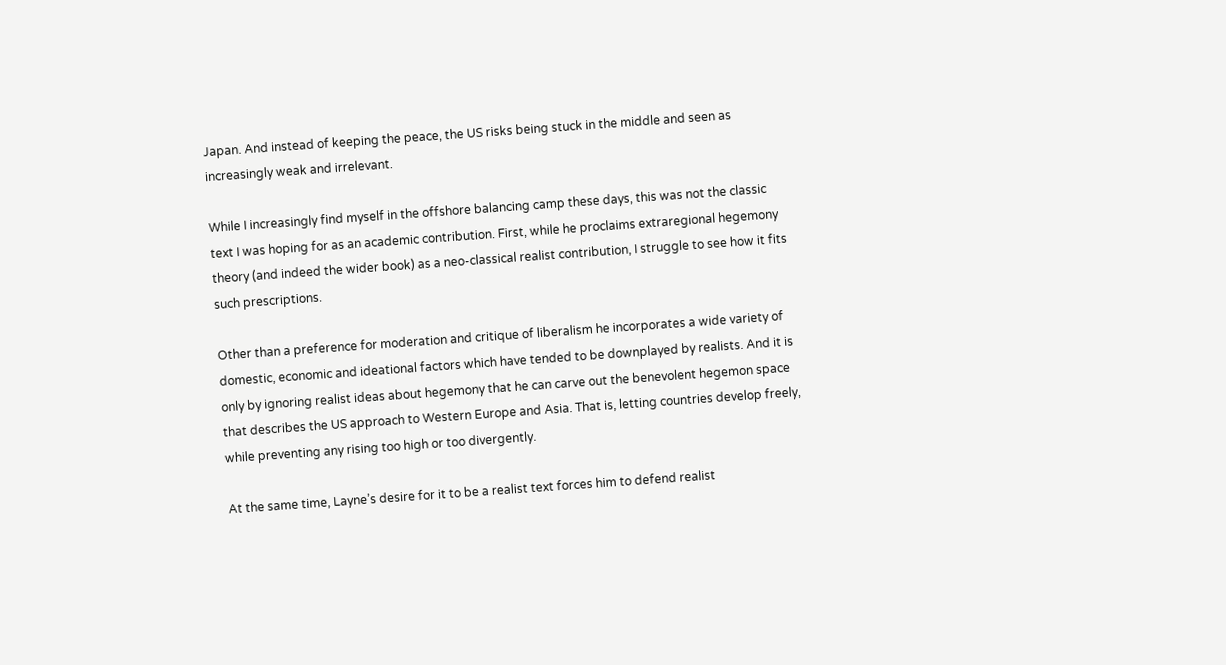Japan. And instead of keeping the peace, the US risks being stuck in the middle and seen as increasingly weak and irrelevant.

While I increasingly find myself in the offshore balancing camp these days, this was not the classic text I was hoping for as an academic contribution. First, while he proclaims extraregional hegemony theory (and indeed the wider book) as a neo-classical realist contribution, I struggle to see how it fits such prescriptions.

Other than a preference for moderation and critique of liberalism he incorporates a wide variety of domestic, economic and ideational factors which have tended to be downplayed by realists. And it is only by ignoring realist ideas about hegemony that he can carve out the benevolent hegemon space that describes the US approach to Western Europe and Asia. That is, letting countries develop freely, while preventing any rising too high or too divergently.

At the same time, Layne’s desire for it to be a realist text forces him to defend realist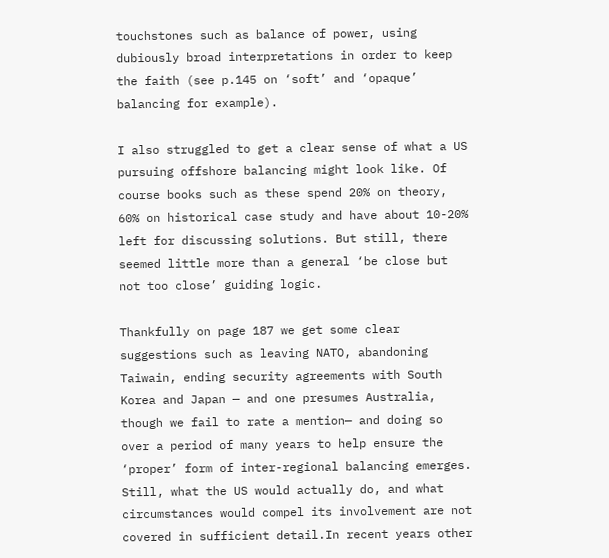touchstones such as balance of power, using dubiously broad interpretations in order to keep the faith (see p.145 on ‘soft’ and ‘opaque’ balancing for example).

I also struggled to get a clear sense of what a US pursuing offshore balancing might look like. Of course books such as these spend 20% on theory, 60% on historical case study and have about 10-20% left for discussing solutions. But still, there seemed little more than a general ‘be close but not too close’ guiding logic.

Thankfully on page 187 we get some clear suggestions such as leaving NATO, abandoning Taiwain, ending security agreements with South Korea and Japan — and one presumes Australia, though we fail to rate a mention— and doing so over a period of many years to help ensure the ‘proper’ form of inter-regional balancing emerges. Still, what the US would actually do, and what circumstances would compel its involvement are not covered in sufficient detail.In recent years other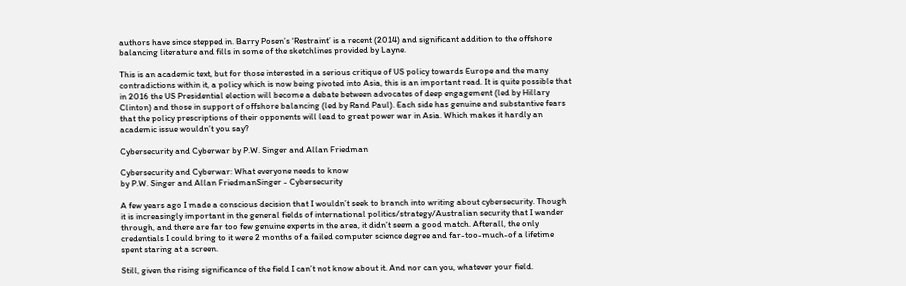authors have since stepped in. Barry Posen’s ‘Restraint’ is a recent (2014) and significant addition to the offshore balancing literature and fills in some of the sketchlines provided by Layne.

This is an academic text, but for those interested in a serious critique of US policy towards Europe and the many contradictions within it, a policy which is now being pivoted into Asia, this is an important read. It is quite possible that in 2016 the US Presidential election will become a debate between advocates of deep engagement (led by Hillary Clinton) and those in support of offshore balancing (led by Rand Paul). Each side has genuine and substantive fears that the policy prescriptions of their opponents will lead to great power war in Asia. Which makes it hardly an academic issue wouldn’t you say?

Cybersecurity and Cyberwar by P.W. Singer and Allan Friedman

Cybersecurity and Cyberwar: What everyone needs to know
by P.W. Singer and Allan FriedmanSinger - Cybersecurity

A few years ago I made a conscious decision that I wouldn’t seek to branch into writing about cybersecurity. Though it is increasingly important in the general fields of international politics/strategy/Australian security that I wander through, and there are far too few genuine experts in the area, it didn’t seem a good match. Afterall, the only credentials I could bring to it were 2 months of a failed computer science degree and far-too-much-of a lifetime spent staring at a screen.

Still, given the rising significance of the field I can’t not know about it. And nor can you, whatever your field.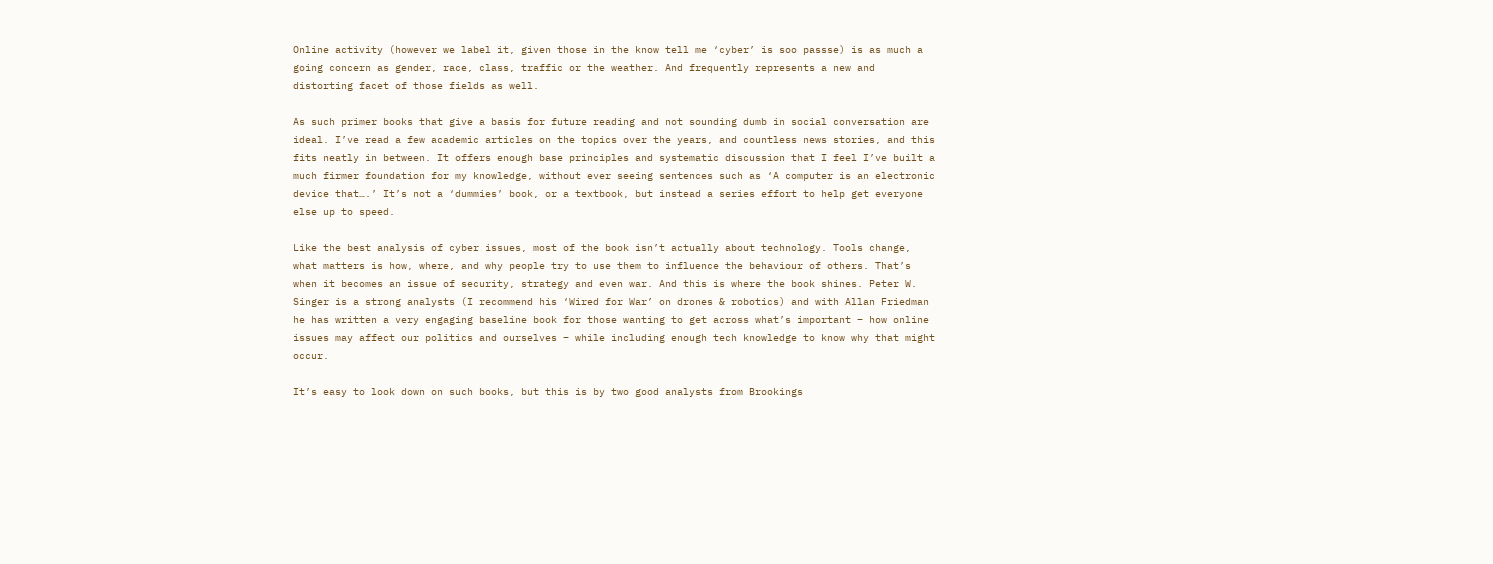Online activity (however we label it, given those in the know tell me ‘cyber’ is soo passse) is as much a going concern as gender, race, class, traffic or the weather. And frequently represents a new and distorting facet of those fields as well.

As such primer books that give a basis for future reading and not sounding dumb in social conversation are ideal. I’ve read a few academic articles on the topics over the years, and countless news stories, and this fits neatly in between. It offers enough base principles and systematic discussion that I feel I’ve built a much firmer foundation for my knowledge, without ever seeing sentences such as ‘A computer is an electronic device that….’ It’s not a ‘dummies’ book, or a textbook, but instead a series effort to help get everyone else up to speed.

Like the best analysis of cyber issues, most of the book isn’t actually about technology. Tools change, what matters is how, where, and why people try to use them to influence the behaviour of others. That’s when it becomes an issue of security, strategy and even war. And this is where the book shines. Peter W. Singer is a strong analysts (I recommend his ‘Wired for War’ on drones & robotics) and with Allan Friedman he has written a very engaging baseline book for those wanting to get across what’s important – how online issues may affect our politics and ourselves – while including enough tech knowledge to know why that might occur.

It’s easy to look down on such books, but this is by two good analysts from Brookings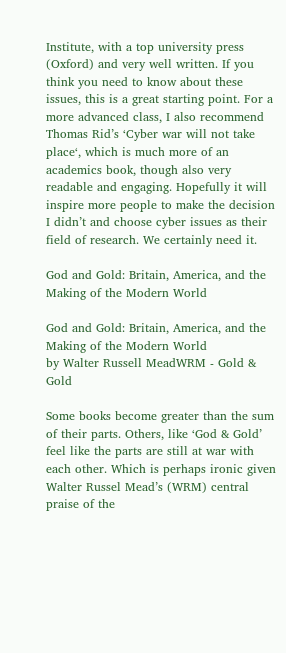Institute, with a top university press (Oxford) and very well written. If you think you need to know about these issues, this is a great starting point. For a more advanced class, I also recommend Thomas Rid’s ‘Cyber war will not take place‘, which is much more of an academics book, though also very readable and engaging. Hopefully it will inspire more people to make the decision I didn’t and choose cyber issues as their field of research. We certainly need it.

God and Gold: Britain, America, and the Making of the Modern World

God and Gold: Britain, America, and the Making of the Modern World
by Walter Russell MeadWRM - Gold & Gold

Some books become greater than the sum of their parts. Others, like ‘God & Gold’ feel like the parts are still at war with each other. Which is perhaps ironic given Walter Russel Mead’s (WRM) central praise of the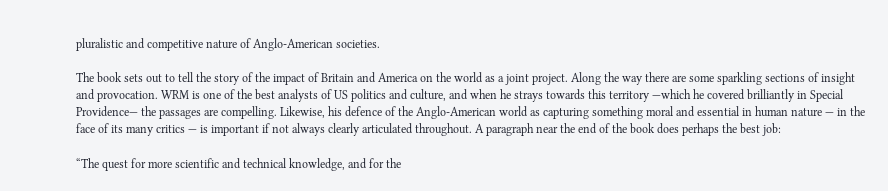pluralistic and competitive nature of Anglo-American societies.

The book sets out to tell the story of the impact of Britain and America on the world as a joint project. Along the way there are some sparkling sections of insight and provocation. WRM is one of the best analysts of US politics and culture, and when he strays towards this territory —which he covered brilliantly in Special Providence— the passages are compelling. Likewise, his defence of the Anglo-American world as capturing something moral and essential in human nature — in the face of its many critics — is important if not always clearly articulated throughout. A paragraph near the end of the book does perhaps the best job:

“The quest for more scientific and technical knowledge, and for the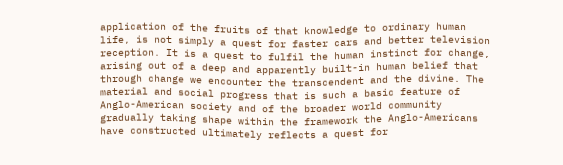application of the fruits of that knowledge to ordinary human life, is not simply a quest for faster cars and better television reception. It is a quest to fulfil the human instinct for change, arising out of a deep and apparently built-in human belief that through change we encounter the transcendent and the divine. The material and social progress that is such a basic feature of Anglo-American society and of the broader world community gradually taking shape within the framework the Anglo-Americans have constructed ultimately reflects a quest for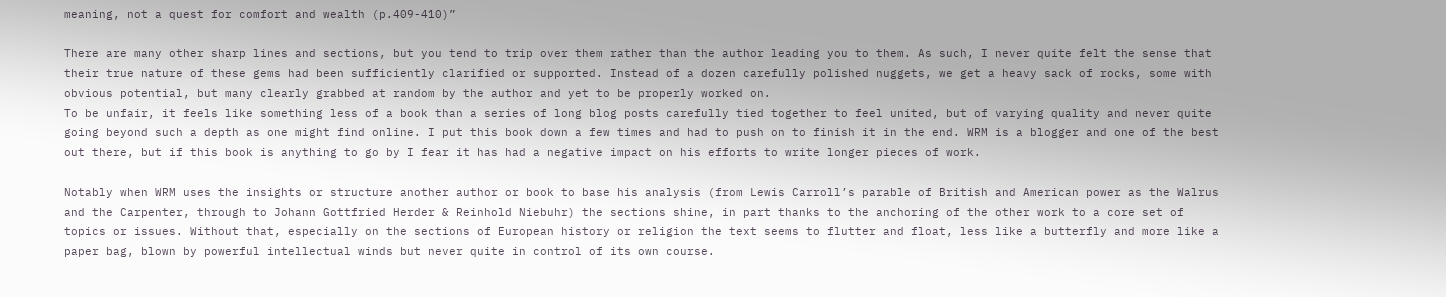meaning, not a quest for comfort and wealth (p.409-410)”

There are many other sharp lines and sections, but you tend to trip over them rather than the author leading you to them. As such, I never quite felt the sense that their true nature of these gems had been sufficiently clarified or supported. Instead of a dozen carefully polished nuggets, we get a heavy sack of rocks, some with obvious potential, but many clearly grabbed at random by the author and yet to be properly worked on.
To be unfair, it feels like something less of a book than a series of long blog posts carefully tied together to feel united, but of varying quality and never quite going beyond such a depth as one might find online. I put this book down a few times and had to push on to finish it in the end. WRM is a blogger and one of the best out there, but if this book is anything to go by I fear it has had a negative impact on his efforts to write longer pieces of work.

Notably when WRM uses the insights or structure another author or book to base his analysis (from Lewis Carroll’s parable of British and American power as the Walrus and the Carpenter, through to Johann Gottfried Herder & Reinhold Niebuhr) the sections shine, in part thanks to the anchoring of the other work to a core set of topics or issues. Without that, especially on the sections of European history or religion the text seems to flutter and float, less like a butterfly and more like a paper bag, blown by powerful intellectual winds but never quite in control of its own course.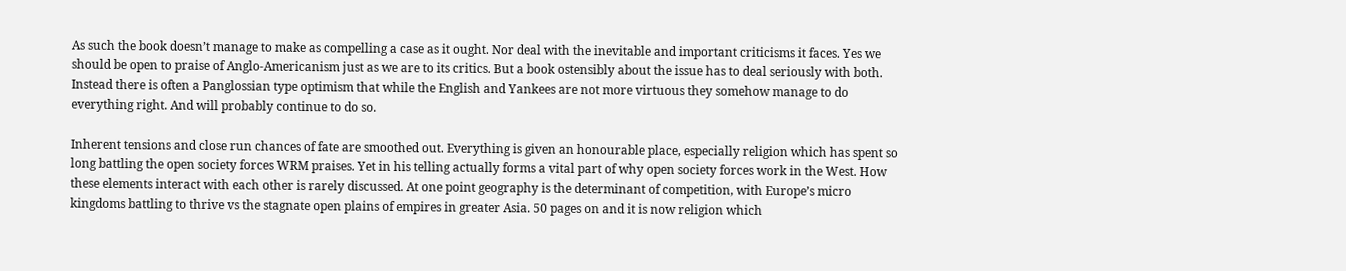As such the book doesn’t manage to make as compelling a case as it ought. Nor deal with the inevitable and important criticisms it faces. Yes we should be open to praise of Anglo-Americanism just as we are to its critics. But a book ostensibly about the issue has to deal seriously with both. Instead there is often a Panglossian type optimism that while the English and Yankees are not more virtuous they somehow manage to do everything right. And will probably continue to do so.

Inherent tensions and close run chances of fate are smoothed out. Everything is given an honourable place, especially religion which has spent so long battling the open society forces WRM praises. Yet in his telling actually forms a vital part of why open society forces work in the West. How these elements interact with each other is rarely discussed. At one point geography is the determinant of competition, with Europe’s micro kingdoms battling to thrive vs the stagnate open plains of empires in greater Asia. 50 pages on and it is now religion which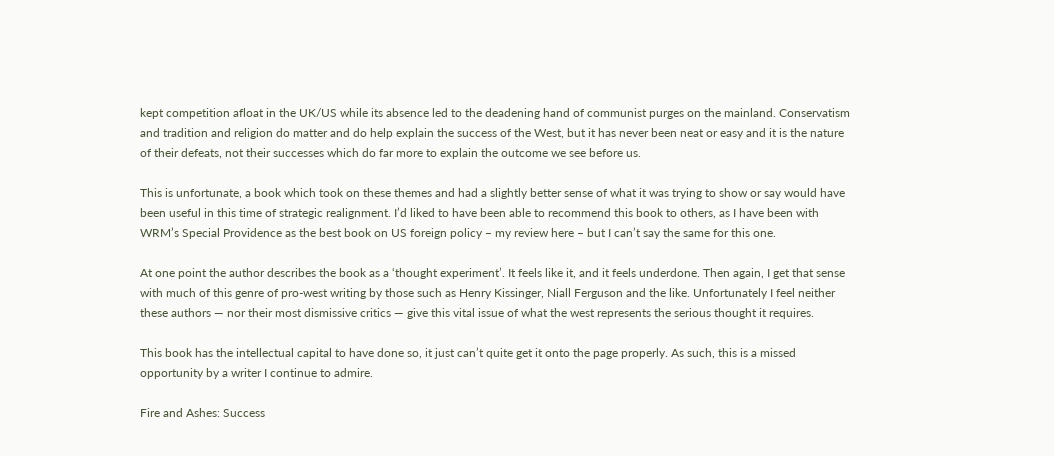kept competition afloat in the UK/US while its absence led to the deadening hand of communist purges on the mainland. Conservatism and tradition and religion do matter and do help explain the success of the West, but it has never been neat or easy and it is the nature of their defeats, not their successes which do far more to explain the outcome we see before us.

This is unfortunate, a book which took on these themes and had a slightly better sense of what it was trying to show or say would have been useful in this time of strategic realignment. I’d liked to have been able to recommend this book to others, as I have been with WRM’s Special Providence as the best book on US foreign policy – my review here – but I can’t say the same for this one.

At one point the author describes the book as a ‘thought experiment’. It feels like it, and it feels underdone. Then again, I get that sense with much of this genre of pro-west writing by those such as Henry Kissinger, Niall Ferguson and the like. Unfortunately I feel neither these authors — nor their most dismissive critics — give this vital issue of what the west represents the serious thought it requires.

This book has the intellectual capital to have done so, it just can’t quite get it onto the page properly. As such, this is a missed opportunity by a writer I continue to admire.

Fire and Ashes: Success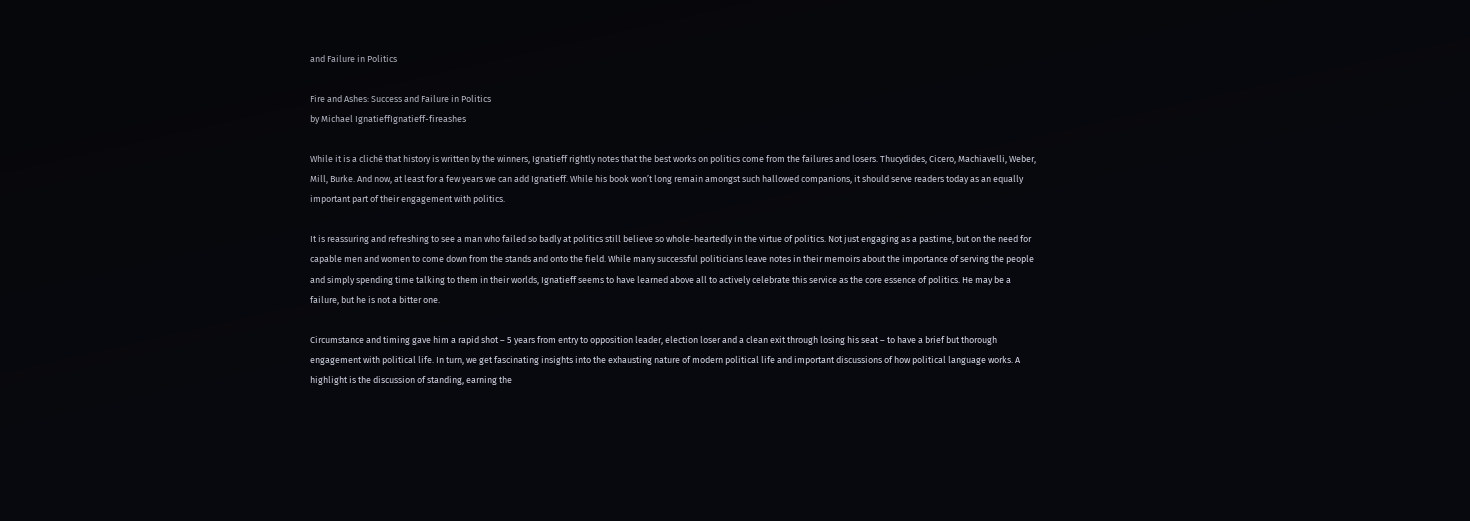and Failure in Politics

Fire and Ashes: Success and Failure in Politics
by Michael IgnatieffIgnatieff-fireashes

While it is a cliché that history is written by the winners, Ignatieff rightly notes that the best works on politics come from the failures and losers. Thucydides, Cicero, Machiavelli, Weber, Mill, Burke. And now, at least for a few years we can add Ignatieff. While his book won’t long remain amongst such hallowed companions, it should serve readers today as an equally important part of their engagement with politics.

It is reassuring and refreshing to see a man who failed so badly at politics still believe so whole-heartedly in the virtue of politics. Not just engaging as a pastime, but on the need for capable men and women to come down from the stands and onto the field. While many successful politicians leave notes in their memoirs about the importance of serving the people and simply spending time talking to them in their worlds, Ignatieff seems to have learned above all to actively celebrate this service as the core essence of politics. He may be a failure, but he is not a bitter one.

Circumstance and timing gave him a rapid shot – 5 years from entry to opposition leader, election loser and a clean exit through losing his seat – to have a brief but thorough engagement with political life. In turn, we get fascinating insights into the exhausting nature of modern political life and important discussions of how political language works. A highlight is the discussion of standing, earning the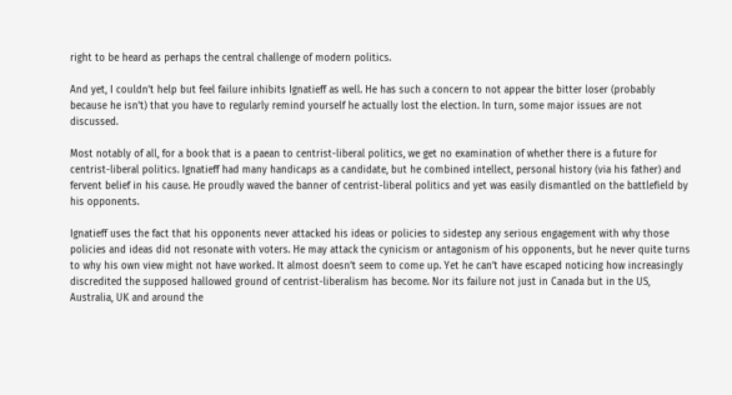right to be heard as perhaps the central challenge of modern politics.

And yet, I couldn’t help but feel failure inhibits Ignatieff as well. He has such a concern to not appear the bitter loser (probably because he isn’t) that you have to regularly remind yourself he actually lost the election. In turn, some major issues are not discussed.

Most notably of all, for a book that is a paean to centrist-liberal politics, we get no examination of whether there is a future for centrist-liberal politics. Ignatieff had many handicaps as a candidate, but he combined intellect, personal history (via his father) and fervent belief in his cause. He proudly waved the banner of centrist-liberal politics and yet was easily dismantled on the battlefield by his opponents.

Ignatieff uses the fact that his opponents never attacked his ideas or policies to sidestep any serious engagement with why those policies and ideas did not resonate with voters. He may attack the cynicism or antagonism of his opponents, but he never quite turns to why his own view might not have worked. It almost doesn’t seem to come up. Yet he can’t have escaped noticing how increasingly discredited the supposed hallowed ground of centrist-liberalism has become. Nor its failure not just in Canada but in the US, Australia, UK and around the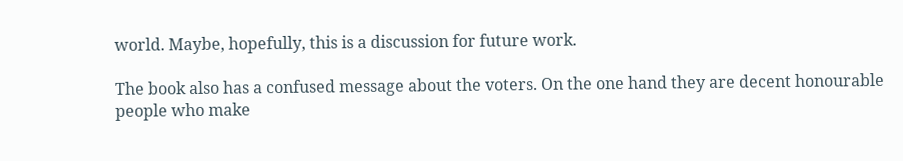world. Maybe, hopefully, this is a discussion for future work.

The book also has a confused message about the voters. On the one hand they are decent honourable people who make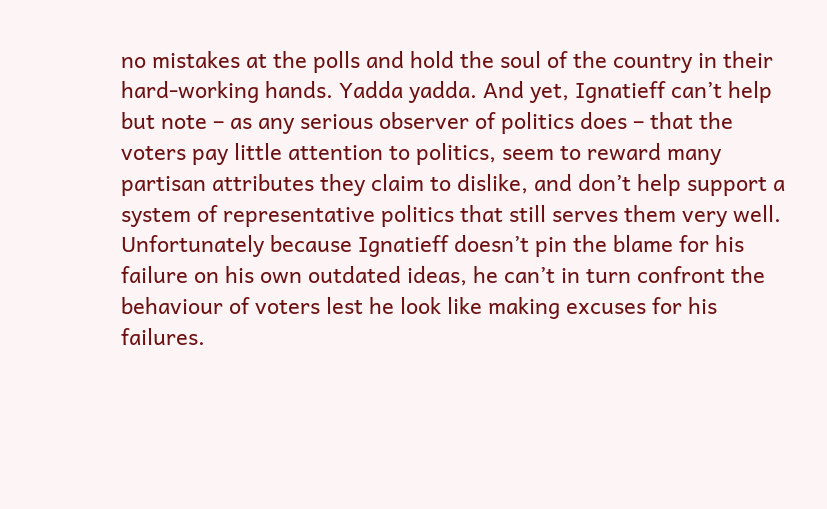no mistakes at the polls and hold the soul of the country in their hard-working hands. Yadda yadda. And yet, Ignatieff can’t help but note – as any serious observer of politics does – that the voters pay little attention to politics, seem to reward many partisan attributes they claim to dislike, and don’t help support a system of representative politics that still serves them very well. Unfortunately because Ignatieff doesn’t pin the blame for his failure on his own outdated ideas, he can’t in turn confront the behaviour of voters lest he look like making excuses for his failures.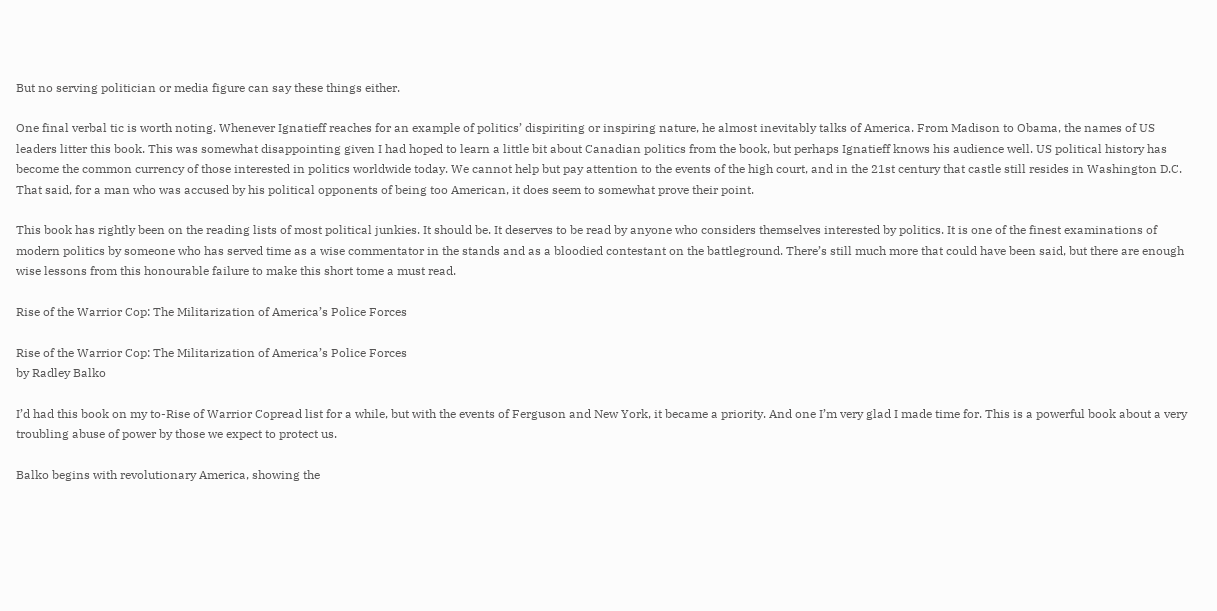But no serving politician or media figure can say these things either.

One final verbal tic is worth noting. Whenever Ignatieff reaches for an example of politics’ dispiriting or inspiring nature, he almost inevitably talks of America. From Madison to Obama, the names of US leaders litter this book. This was somewhat disappointing given I had hoped to learn a little bit about Canadian politics from the book, but perhaps Ignatieff knows his audience well. US political history has become the common currency of those interested in politics worldwide today. We cannot help but pay attention to the events of the high court, and in the 21st century that castle still resides in Washington D.C. That said, for a man who was accused by his political opponents of being too American, it does seem to somewhat prove their point.

This book has rightly been on the reading lists of most political junkies. It should be. It deserves to be read by anyone who considers themselves interested by politics. It is one of the finest examinations of modern politics by someone who has served time as a wise commentator in the stands and as a bloodied contestant on the battleground. There’s still much more that could have been said, but there are enough wise lessons from this honourable failure to make this short tome a must read.

Rise of the Warrior Cop: The Militarization of America’s Police Forces

Rise of the Warrior Cop: The Militarization of America’s Police Forces
by Radley Balko

I’d had this book on my to-Rise of Warrior Copread list for a while, but with the events of Ferguson and New York, it became a priority. And one I’m very glad I made time for. This is a powerful book about a very troubling abuse of power by those we expect to protect us.

Balko begins with revolutionary America, showing the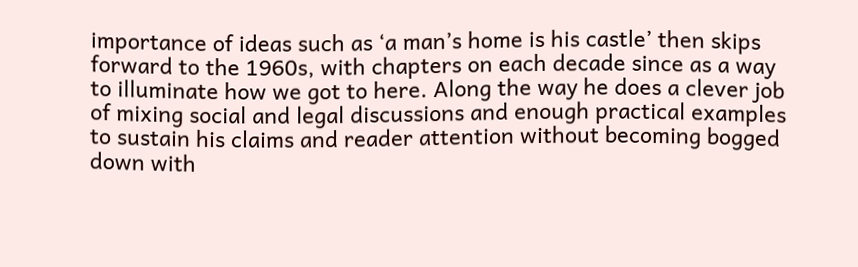importance of ideas such as ‘a man’s home is his castle’ then skips forward to the 1960s, with chapters on each decade since as a way to illuminate how we got to here. Along the way he does a clever job of mixing social and legal discussions and enough practical examples to sustain his claims and reader attention without becoming bogged down with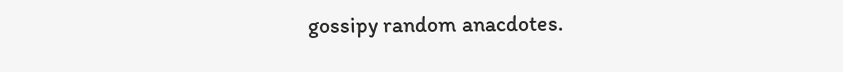gossipy random anacdotes.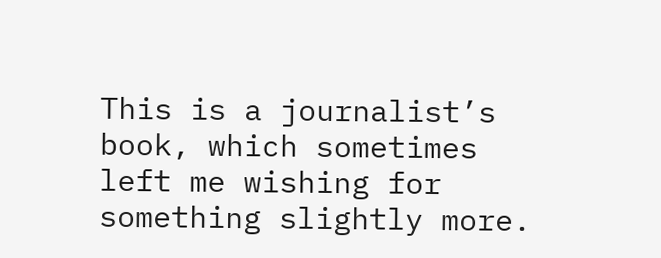This is a journalist’s book, which sometimes left me wishing for something slightly more.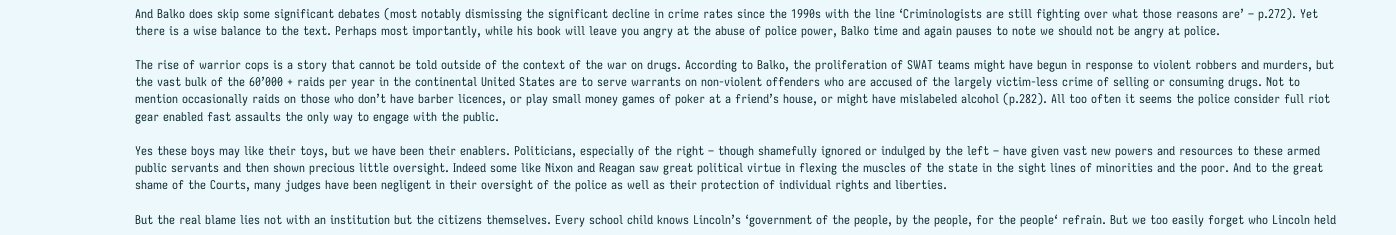And Balko does skip some significant debates (most notably dismissing the significant decline in crime rates since the 1990s with the line ‘Criminologists are still fighting over what those reasons are’ – p.272). Yet there is a wise balance to the text. Perhaps most importantly, while his book will leave you angry at the abuse of police power, Balko time and again pauses to note we should not be angry at police.

The rise of warrior cops is a story that cannot be told outside of the context of the war on drugs. According to Balko, the proliferation of SWAT teams might have begun in response to violent robbers and murders, but the vast bulk of the 60’000 + raids per year in the continental United States are to serve warrants on non-violent offenders who are accused of the largely victim-less crime of selling or consuming drugs. Not to mention occasionally raids on those who don’t have barber licences, or play small money games of poker at a friend’s house, or might have mislabeled alcohol (p.282). All too often it seems the police consider full riot gear enabled fast assaults the only way to engage with the public.

Yes these boys may like their toys, but we have been their enablers. Politicians, especially of the right – though shamefully ignored or indulged by the left – have given vast new powers and resources to these armed public servants and then shown precious little oversight. Indeed some like Nixon and Reagan saw great political virtue in flexing the muscles of the state in the sight lines of minorities and the poor. And to the great shame of the Courts, many judges have been negligent in their oversight of the police as well as their protection of individual rights and liberties.

But the real blame lies not with an institution but the citizens themselves. Every school child knows Lincoln’s ‘government of the people, by the people, for the people‘ refrain. But we too easily forget who Lincoln held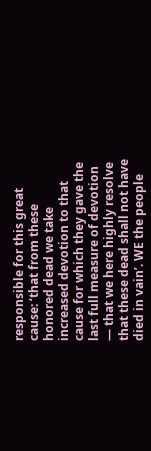responsible for this great cause: ‘that from these honored dead we take increased devotion to that cause for which they gave the last full measure of devotion — that we here highly resolve that these dead shall not have died in vain’. WE the people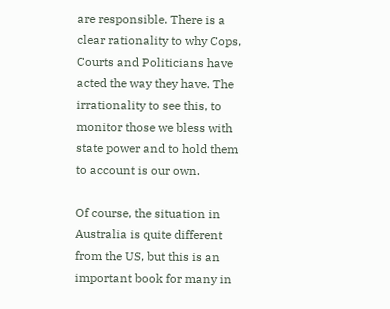are responsible. There is a clear rationality to why Cops, Courts and Politicians have acted the way they have. The irrationality to see this, to monitor those we bless with state power and to hold them to account is our own.

Of course, the situation in Australia is quite different from the US, but this is an important book for many in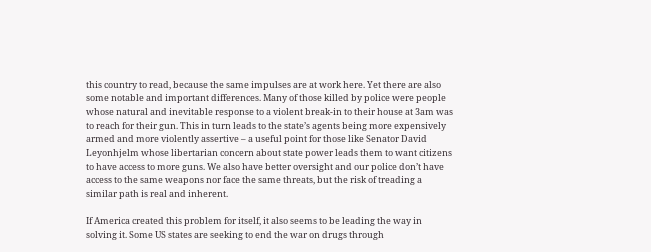this country to read, because the same impulses are at work here. Yet there are also some notable and important differences. Many of those killed by police were people whose natural and inevitable response to a violent break-in to their house at 3am was to reach for their gun. This in turn leads to the state’s agents being more expensively armed and more violently assertive – a useful point for those like Senator David Leyonhjelm whose libertarian concern about state power leads them to want citizens to have access to more guns. We also have better oversight and our police don’t have access to the same weapons nor face the same threats, but the risk of treading a similar path is real and inherent.

If America created this problem for itself, it also seems to be leading the way in solving it. Some US states are seeking to end the war on drugs through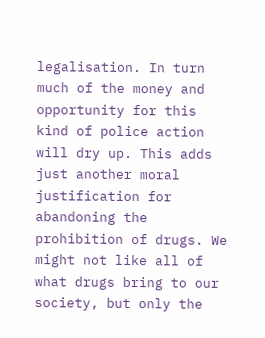legalisation. In turn much of the money and opportunity for this kind of police action will dry up. This adds just another moral justification for abandoning the prohibition of drugs. We might not like all of what drugs bring to our society, but only the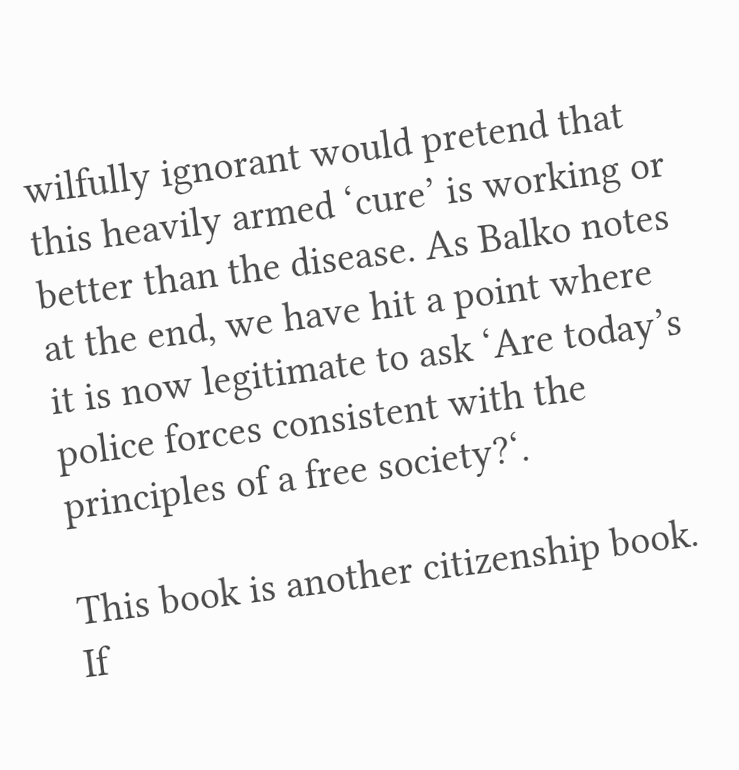wilfully ignorant would pretend that this heavily armed ‘cure’ is working or better than the disease. As Balko notes at the end, we have hit a point where it is now legitimate to ask ‘Are today’s police forces consistent with the principles of a free society?‘.

This book is another citizenship book. If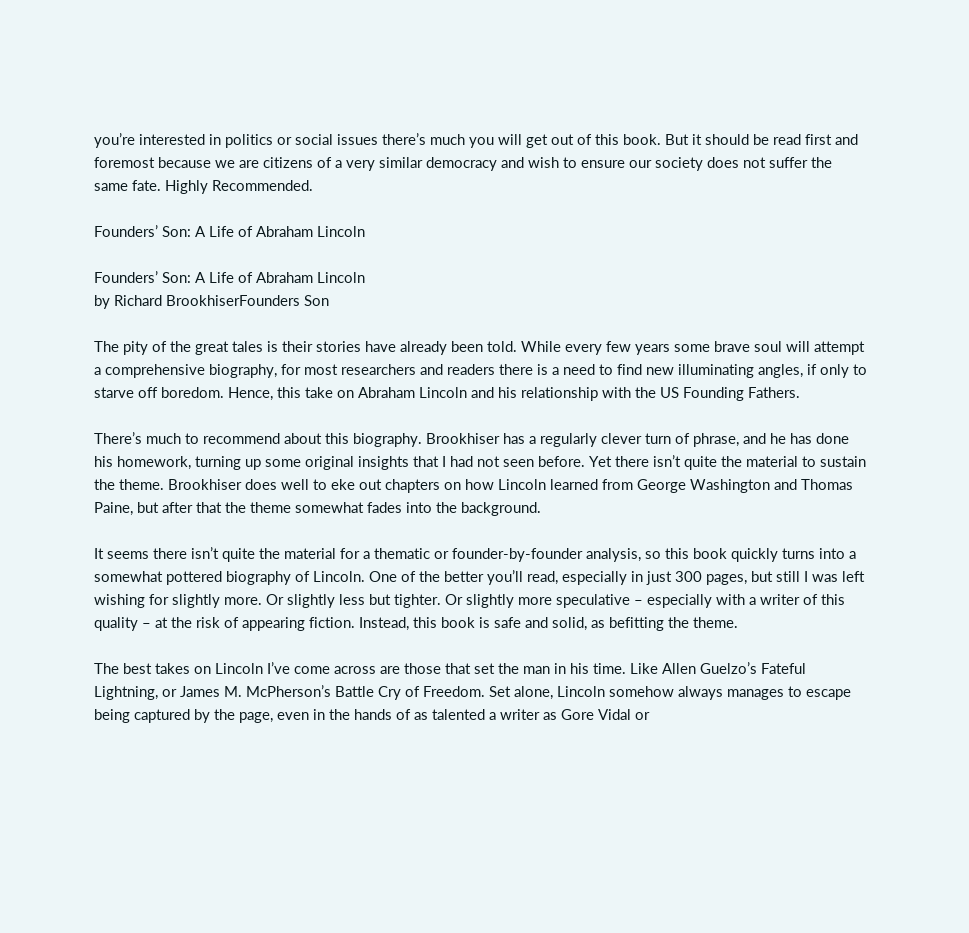you’re interested in politics or social issues there’s much you will get out of this book. But it should be read first and foremost because we are citizens of a very similar democracy and wish to ensure our society does not suffer the same fate. Highly Recommended.

Founders’ Son: A Life of Abraham Lincoln

Founders’ Son: A Life of Abraham Lincoln
by Richard BrookhiserFounders Son

The pity of the great tales is their stories have already been told. While every few years some brave soul will attempt a comprehensive biography, for most researchers and readers there is a need to find new illuminating angles, if only to starve off boredom. Hence, this take on Abraham Lincoln and his relationship with the US Founding Fathers.

There’s much to recommend about this biography. Brookhiser has a regularly clever turn of phrase, and he has done his homework, turning up some original insights that I had not seen before. Yet there isn’t quite the material to sustain the theme. Brookhiser does well to eke out chapters on how Lincoln learned from George Washington and Thomas Paine, but after that the theme somewhat fades into the background.

It seems there isn’t quite the material for a thematic or founder-by-founder analysis, so this book quickly turns into a somewhat pottered biography of Lincoln. One of the better you’ll read, especially in just 300 pages, but still I was left wishing for slightly more. Or slightly less but tighter. Or slightly more speculative – especially with a writer of this quality – at the risk of appearing fiction. Instead, this book is safe and solid, as befitting the theme.

The best takes on Lincoln I’ve come across are those that set the man in his time. Like Allen Guelzo’s Fateful Lightning, or James M. McPherson’s Battle Cry of Freedom. Set alone, Lincoln somehow always manages to escape being captured by the page, even in the hands of as talented a writer as Gore Vidal or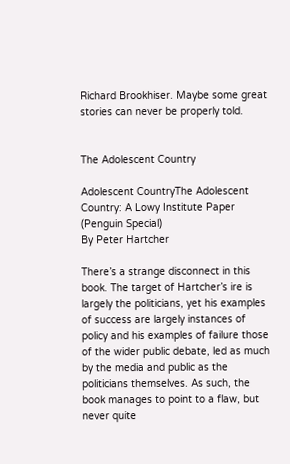Richard Brookhiser. Maybe some great stories can never be properly told.


The Adolescent Country

Adolescent CountryThe Adolescent Country: A Lowy Institute Paper (Penguin Special)
By Peter Hartcher

There’s a strange disconnect in this book. The target of Hartcher’s ire is largely the politicians, yet his examples of success are largely instances of policy and his examples of failure those of the wider public debate, led as much by the media and public as the politicians themselves. As such, the book manages to point to a flaw, but never quite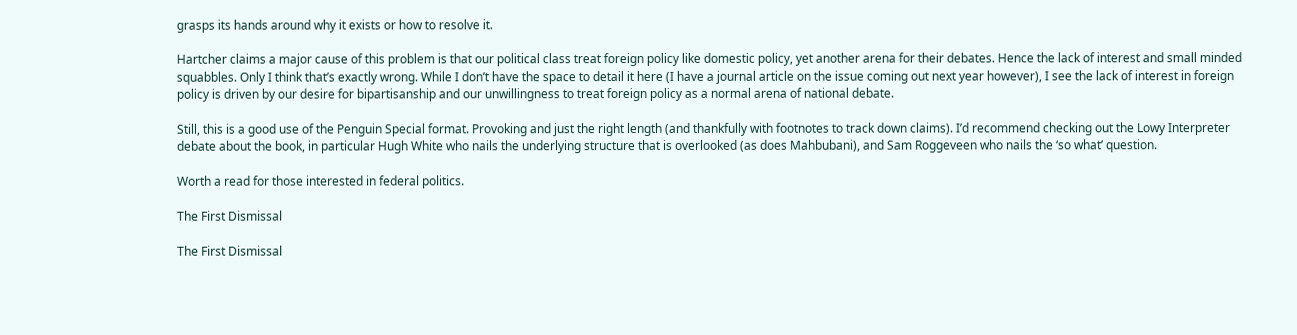grasps its hands around why it exists or how to resolve it.

Hartcher claims a major cause of this problem is that our political class treat foreign policy like domestic policy, yet another arena for their debates. Hence the lack of interest and small minded squabbles. Only I think that’s exactly wrong. While I don’t have the space to detail it here (I have a journal article on the issue coming out next year however), I see the lack of interest in foreign policy is driven by our desire for bipartisanship and our unwillingness to treat foreign policy as a normal arena of national debate.

Still, this is a good use of the Penguin Special format. Provoking and just the right length (and thankfully with footnotes to track down claims). I’d recommend checking out the Lowy Interpreter debate about the book, in particular Hugh White who nails the underlying structure that is overlooked (as does Mahbubani), and Sam Roggeveen who nails the ‘so what’ question.

Worth a read for those interested in federal politics.

The First Dismissal

The First Dismissal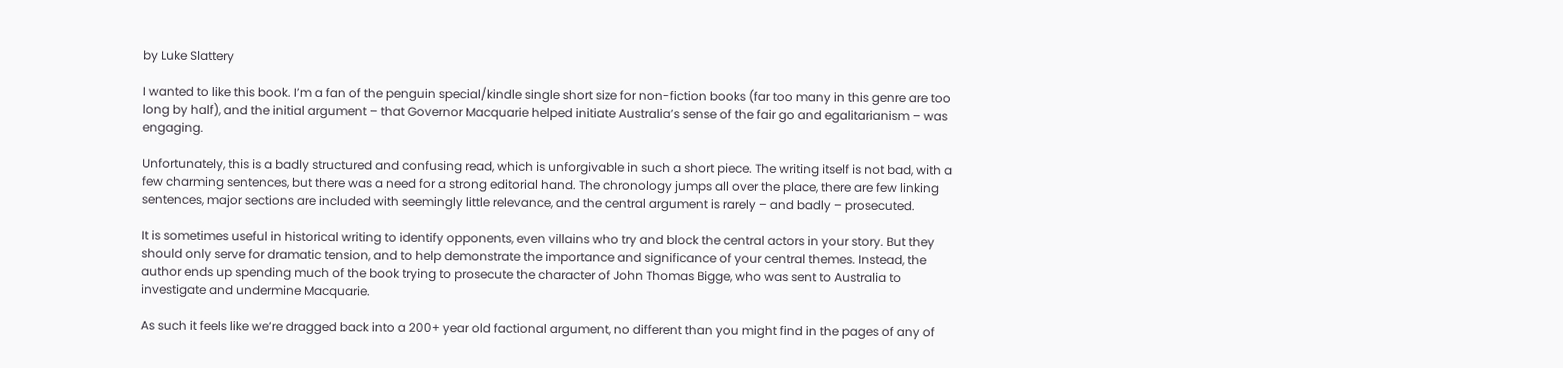by Luke Slattery

I wanted to like this book. I’m a fan of the penguin special/kindle single short size for non-fiction books (far too many in this genre are too long by half), and the initial argument – that Governor Macquarie helped initiate Australia’s sense of the fair go and egalitarianism – was engaging.

Unfortunately, this is a badly structured and confusing read, which is unforgivable in such a short piece. The writing itself is not bad, with a few charming sentences, but there was a need for a strong editorial hand. The chronology jumps all over the place, there are few linking sentences, major sections are included with seemingly little relevance, and the central argument is rarely – and badly – prosecuted.

It is sometimes useful in historical writing to identify opponents, even villains who try and block the central actors in your story. But they should only serve for dramatic tension, and to help demonstrate the importance and significance of your central themes. Instead, the author ends up spending much of the book trying to prosecute the character of John Thomas Bigge, who was sent to Australia to investigate and undermine Macquarie.

As such it feels like we’re dragged back into a 200+ year old factional argument, no different than you might find in the pages of any of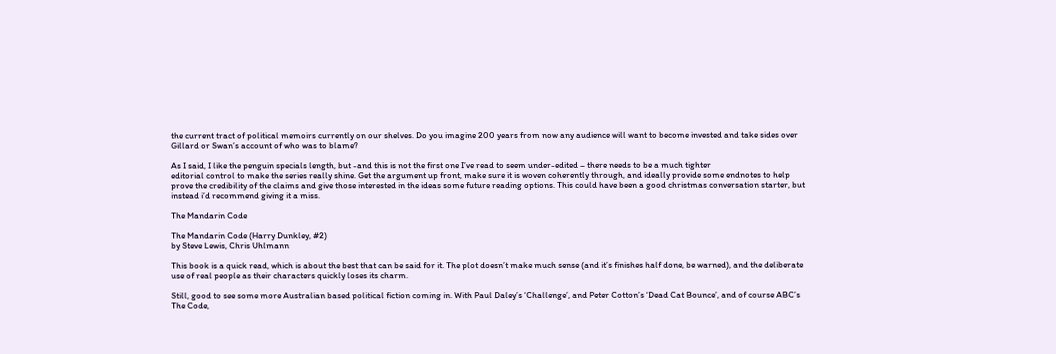the current tract of political memoirs currently on our shelves. Do you imagine 200 years from now any audience will want to become invested and take sides over Gillard or Swan’s account of who was to blame?

As I said, I like the penguin specials length, but -and this is not the first one I’ve read to seem under-edited – there needs to be a much tighter
editorial control to make the series really shine. Get the argument up front, make sure it is woven coherently through, and ideally provide some endnotes to help prove the credibility of the claims and give those interested in the ideas some future reading options. This could have been a good christmas conversation starter, but instead i’d recommend giving it a miss.

The Mandarin Code

The Mandarin Code (Harry Dunkley, #2)
by Steve Lewis, Chris Uhlmann

This book is a quick read, which is about the best that can be said for it. The plot doesn’t make much sense (and it’s finishes half done, be warned), and the deliberate use of real people as their characters quickly loses its charm.

Still, good to see some more Australian based political fiction coming in. With Paul Daley’s ‘Challenge’, and Peter Cotton’s ‘Dead Cat Bounce’, and of course ABC’s The Code,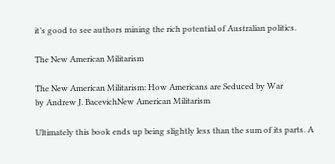it’s good to see authors mining the rich potential of Australian politics.

The New American Militarism

The New American Militarism: How Americans are Seduced by War
by Andrew J. BacevichNew American Militarism

Ultimately this book ends up being slightly less than the sum of its parts. A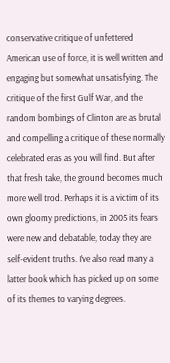conservative critique of unfettered American use of force, it is well written and engaging but somewhat unsatisfying. The critique of the first Gulf War, and the random bombings of Clinton are as brutal and compelling a critique of these normally celebrated eras as you will find. But after that fresh take, the ground becomes much more well trod. Perhaps it is a victim of its own gloomy predictions, in 2005 its fears were new and debatable, today they are self-evident truths. I’ve also read many a latter book which has picked up on some of its themes to varying degrees.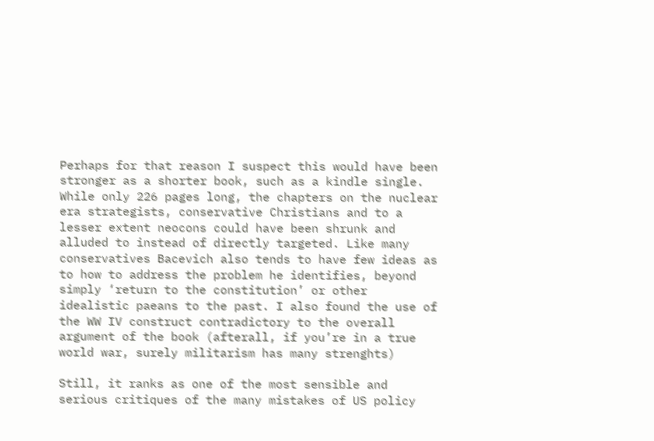Perhaps for that reason I suspect this would have been stronger as a shorter book, such as a kindle single. While only 226 pages long, the chapters on the nuclear era strategists, conservative Christians and to a lesser extent neocons could have been shrunk and alluded to instead of directly targeted. Like many conservatives Bacevich also tends to have few ideas as to how to address the problem he identifies, beyond simply ‘return to the constitution’ or other idealistic paeans to the past. I also found the use of the WW IV construct contradictory to the overall argument of the book (afterall, if you’re in a true world war, surely militarism has many strenghts)

Still, it ranks as one of the most sensible and serious critiques of the many mistakes of US policy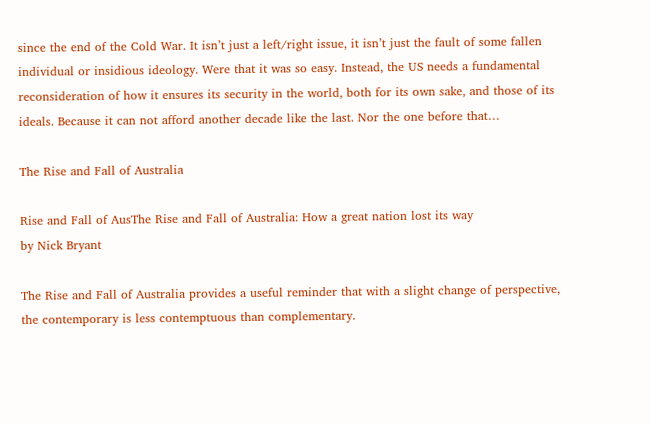since the end of the Cold War. It isn’t just a left/right issue, it isn’t just the fault of some fallen individual or insidious ideology. Were that it was so easy. Instead, the US needs a fundamental reconsideration of how it ensures its security in the world, both for its own sake, and those of its ideals. Because it can not afford another decade like the last. Nor the one before that…

The Rise and Fall of Australia

Rise and Fall of AusThe Rise and Fall of Australia: How a great nation lost its way
by Nick Bryant

The Rise and Fall of Australia provides a useful reminder that with a slight change of perspective, the contemporary is less contemptuous than complementary.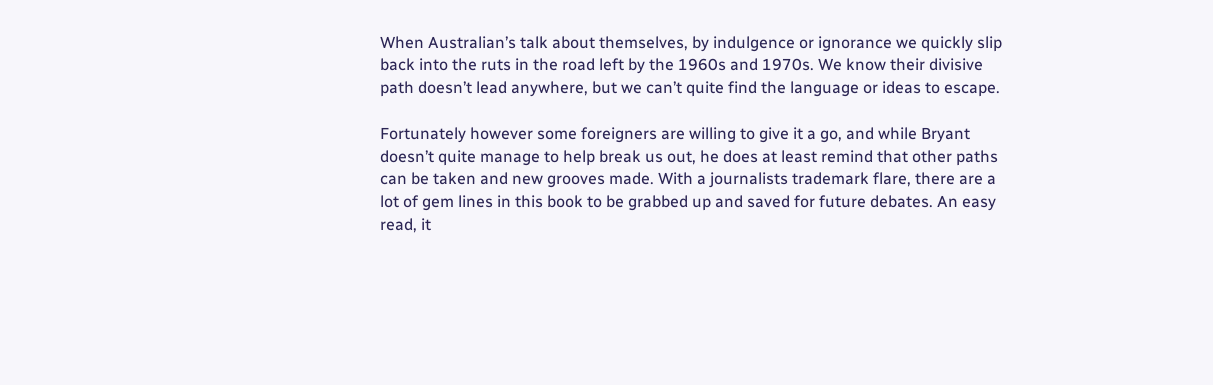When Australian’s talk about themselves, by indulgence or ignorance we quickly slip back into the ruts in the road left by the 1960s and 1970s. We know their divisive path doesn’t lead anywhere, but we can’t quite find the language or ideas to escape.

Fortunately however some foreigners are willing to give it a go, and while Bryant doesn’t quite manage to help break us out, he does at least remind that other paths can be taken and new grooves made. With a journalists trademark flare, there are a lot of gem lines in this book to be grabbed up and saved for future debates. An easy read, it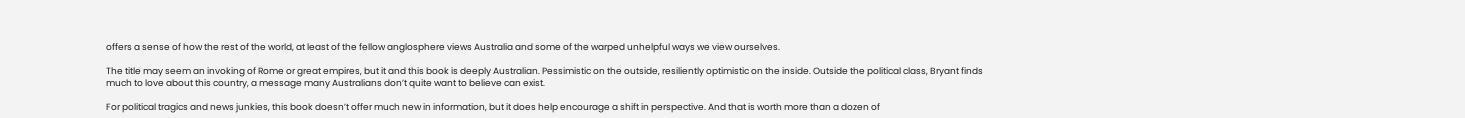offers a sense of how the rest of the world, at least of the fellow anglosphere views Australia and some of the warped unhelpful ways we view ourselves.

The title may seem an invoking of Rome or great empires, but it and this book is deeply Australian. Pessimistic on the outside, resiliently optimistic on the inside. Outside the political class, Bryant finds much to love about this country, a message many Australians don’t quite want to believe can exist.

For political tragics and news junkies, this book doesn’t offer much new in information, but it does help encourage a shift in perspective. And that is worth more than a dozen of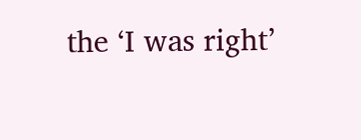the ‘I was right’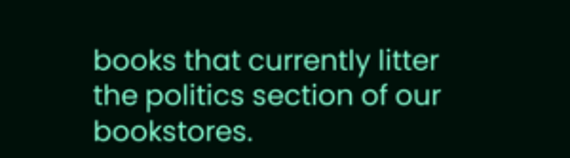books that currently litter the politics section of our bookstores.